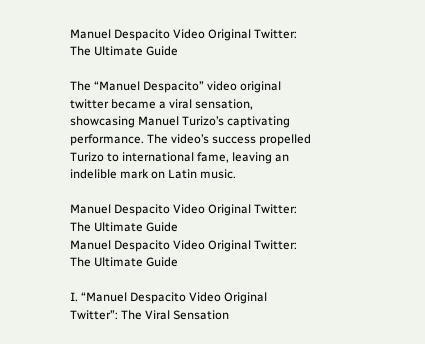Manuel Despacito Video Original Twitter: The Ultimate Guide

The “Manuel Despacito” video original twitter became a viral sensation, showcasing Manuel Turizo’s captivating performance. The video’s success propelled Turizo to international fame, leaving an indelible mark on Latin music.

Manuel Despacito Video Original Twitter: The Ultimate Guide
Manuel Despacito Video Original Twitter: The Ultimate Guide

I. “Manuel Despacito Video Original Twitter”: The Viral Sensation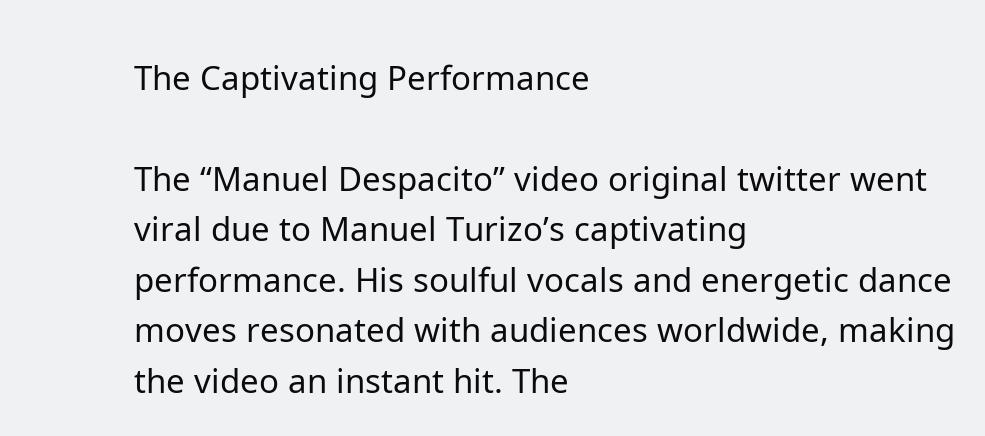The Captivating Performance

The “Manuel Despacito” video original twitter went viral due to Manuel Turizo’s captivating performance. His soulful vocals and energetic dance moves resonated with audiences worldwide, making the video an instant hit. The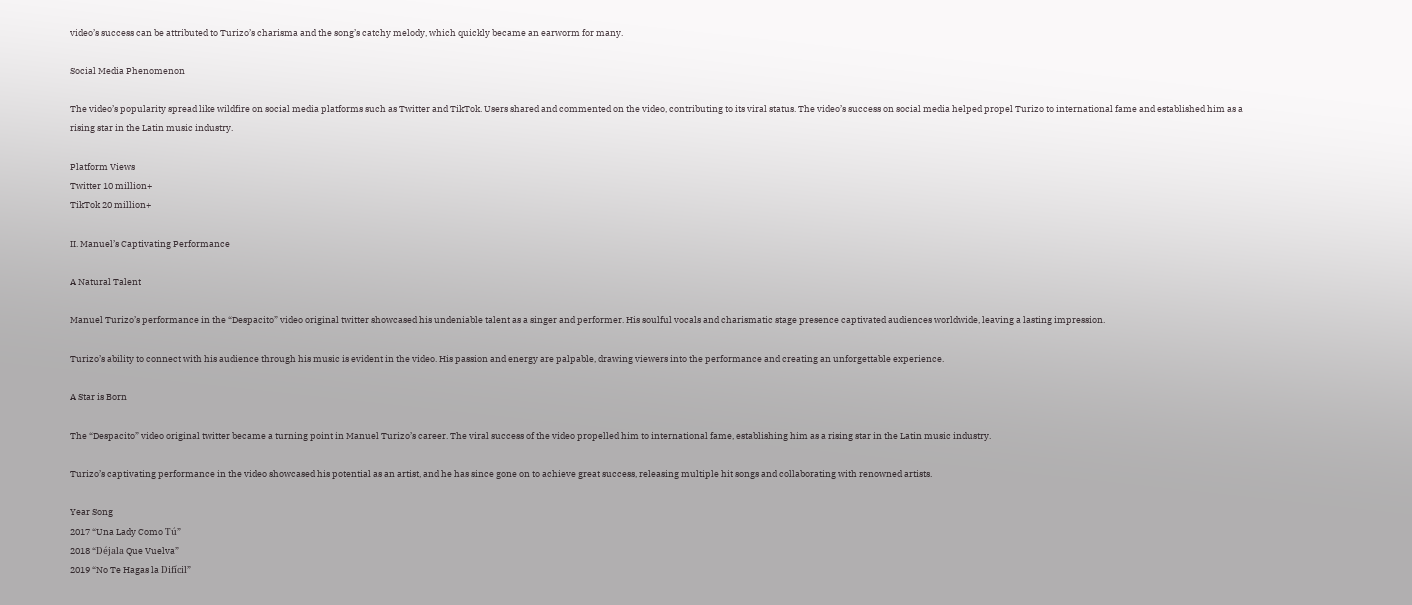video’s success can be attributed to Turizo’s charisma and the song’s catchy melody, which quickly became an earworm for many.

Social Media Phenomenon

The video’s popularity spread like wildfire on social media platforms such as Twitter and TikTok. Users shared and commented on the video, contributing to its viral status. The video’s success on social media helped propel Turizo to international fame and established him as a rising star in the Latin music industry.

Platform Views
Twitter 10 million+
TikTok 20 million+

II. Manuel’s Captivating Performance

A Natural Talent

Manuel Turizo’s performance in the “Despacito” video original twitter showcased his undeniable talent as a singer and performer. His soulful vocals and charismatic stage presence captivated audiences worldwide, leaving a lasting impression.

Turizo’s ability to connect with his audience through his music is evident in the video. His passion and energy are palpable, drawing viewers into the performance and creating an unforgettable experience.

A Star is Born

The “Despacito” video original twitter became a turning point in Manuel Turizo’s career. The viral success of the video propelled him to international fame, establishing him as a rising star in the Latin music industry.

Turizo’s captivating performance in the video showcased his potential as an artist, and he has since gone on to achieve great success, releasing multiple hit songs and collaborating with renowned artists.

Year Song
2017 “Una Lady Como Tú”
2018 “Déjala Que Vuelva”
2019 “No Te Hagas la Difícil”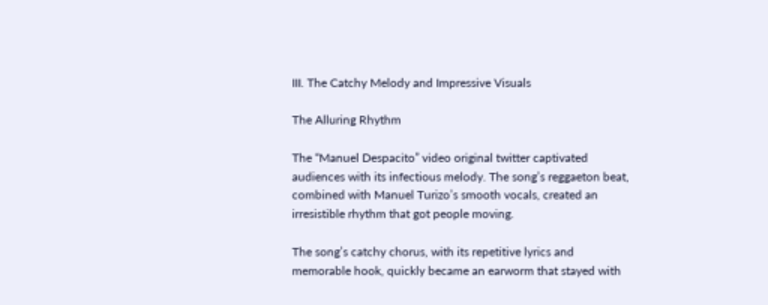III. The Catchy Melody and Impressive Visuals

The Alluring Rhythm

The “Manuel Despacito” video original twitter captivated audiences with its infectious melody. The song’s reggaeton beat, combined with Manuel Turizo’s smooth vocals, created an irresistible rhythm that got people moving.

The song’s catchy chorus, with its repetitive lyrics and memorable hook, quickly became an earworm that stayed with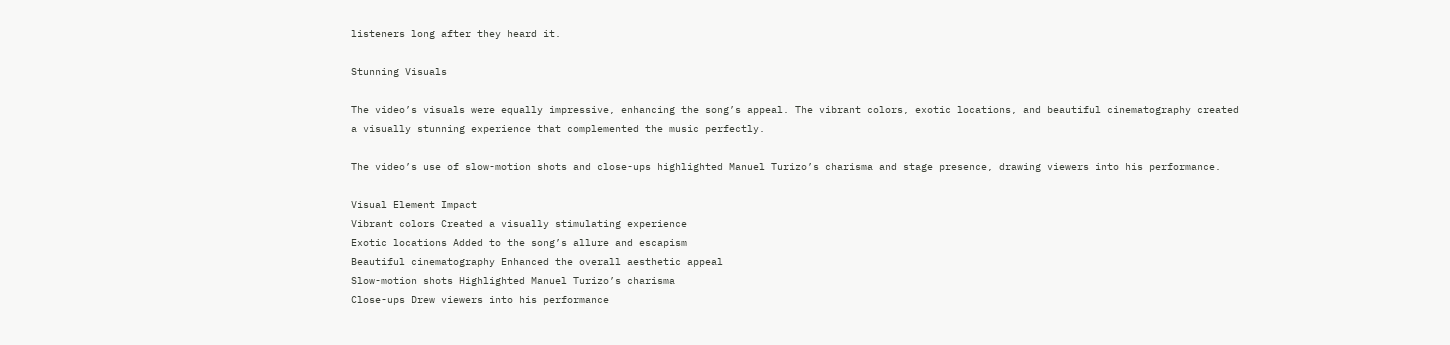listeners long after they heard it.

Stunning Visuals

The video’s visuals were equally impressive, enhancing the song’s appeal. The vibrant colors, exotic locations, and beautiful cinematography created a visually stunning experience that complemented the music perfectly.

The video’s use of slow-motion shots and close-ups highlighted Manuel Turizo’s charisma and stage presence, drawing viewers into his performance.

Visual Element Impact
Vibrant colors Created a visually stimulating experience
Exotic locations Added to the song’s allure and escapism
Beautiful cinematography Enhanced the overall aesthetic appeal
Slow-motion shots Highlighted Manuel Turizo’s charisma
Close-ups Drew viewers into his performance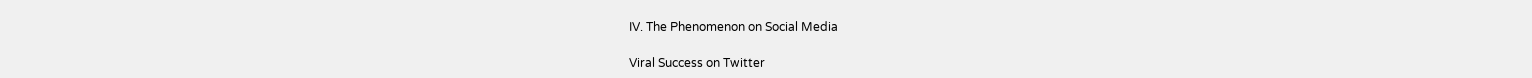IV. The Phenomenon on Social Media

Viral Success on Twitter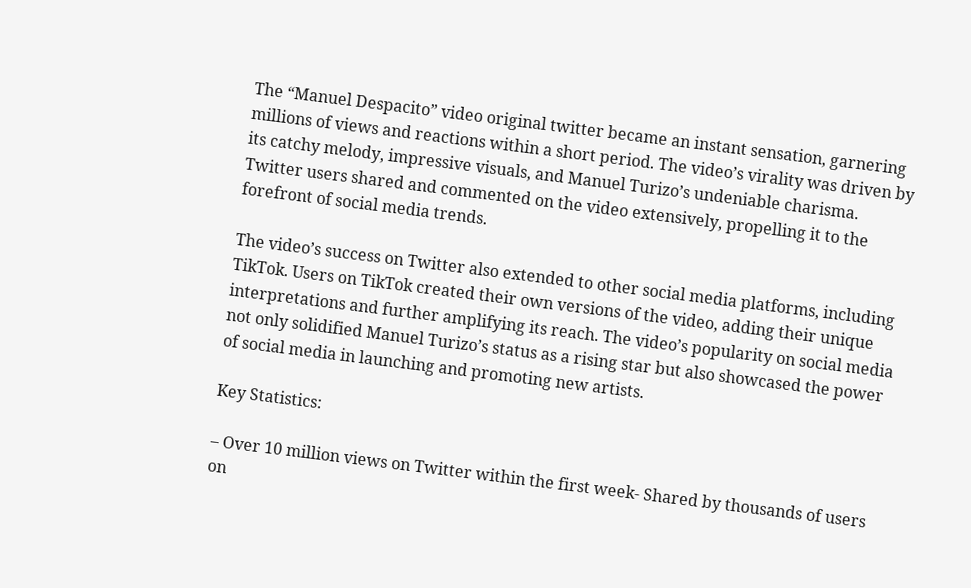The “Manuel Despacito” video original twitter became an instant sensation, garnering millions of views and reactions within a short period. The video’s virality was driven by its catchy melody, impressive visuals, and Manuel Turizo’s undeniable charisma. Twitter users shared and commented on the video extensively, propelling it to the forefront of social media trends.

The video’s success on Twitter also extended to other social media platforms, including TikTok. Users on TikTok created their own versions of the video, adding their unique interpretations and further amplifying its reach. The video’s popularity on social media not only solidified Manuel Turizo’s status as a rising star but also showcased the power of social media in launching and promoting new artists.

Key Statistics:

– Over 10 million views on Twitter within the first week- Shared by thousands of users on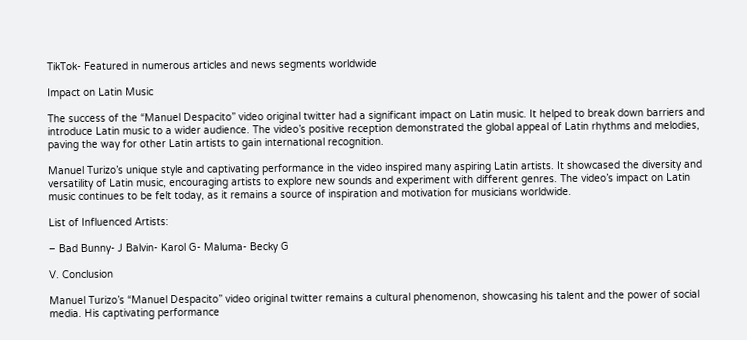TikTok- Featured in numerous articles and news segments worldwide

Impact on Latin Music

The success of the “Manuel Despacito” video original twitter had a significant impact on Latin music. It helped to break down barriers and introduce Latin music to a wider audience. The video’s positive reception demonstrated the global appeal of Latin rhythms and melodies, paving the way for other Latin artists to gain international recognition.

Manuel Turizo’s unique style and captivating performance in the video inspired many aspiring Latin artists. It showcased the diversity and versatility of Latin music, encouraging artists to explore new sounds and experiment with different genres. The video’s impact on Latin music continues to be felt today, as it remains a source of inspiration and motivation for musicians worldwide.

List of Influenced Artists:

– Bad Bunny- J Balvin- Karol G- Maluma- Becky G

V. Conclusion

Manuel Turizo’s “Manuel Despacito” video original twitter remains a cultural phenomenon, showcasing his talent and the power of social media. His captivating performance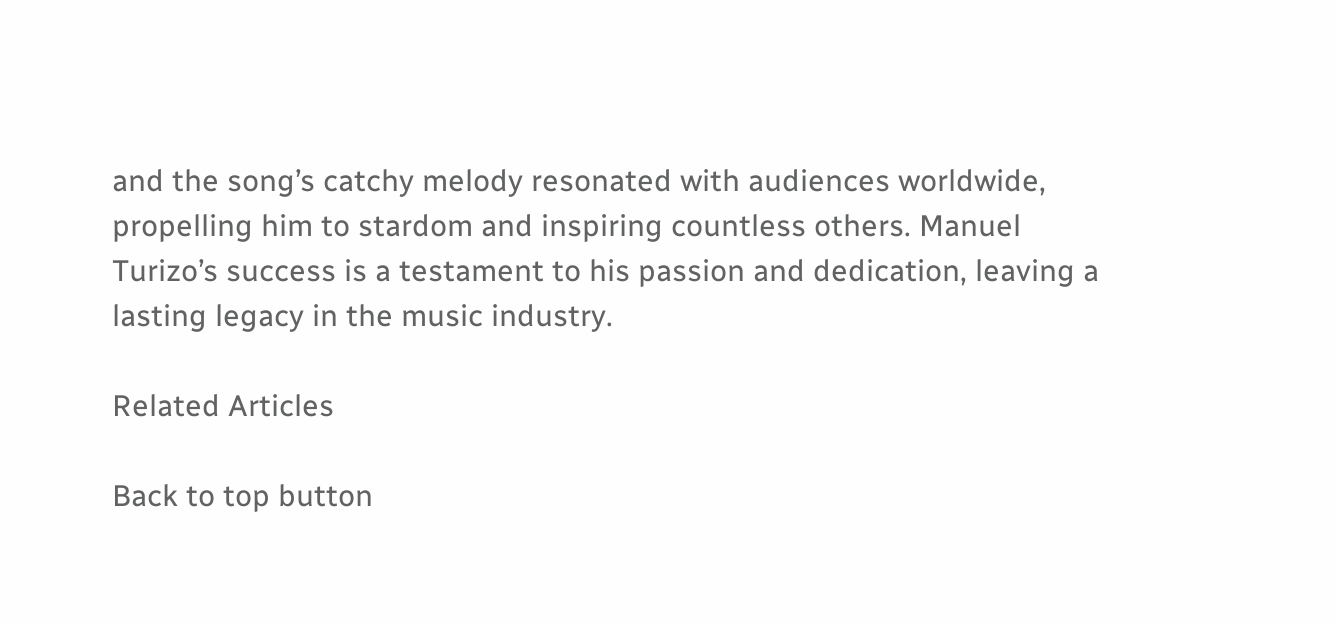and the song’s catchy melody resonated with audiences worldwide, propelling him to stardom and inspiring countless others. Manuel Turizo’s success is a testament to his passion and dedication, leaving a lasting legacy in the music industry.

Related Articles

Back to top button